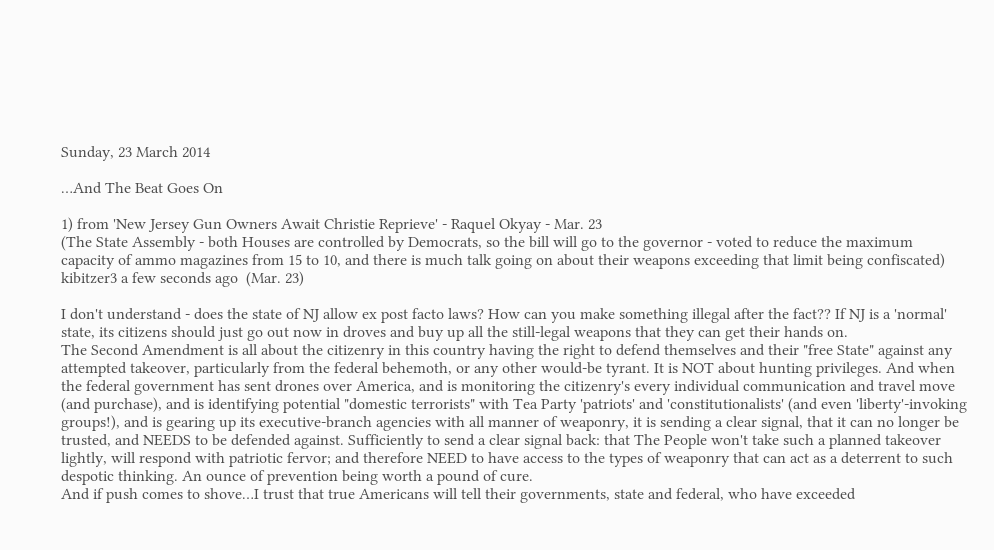Sunday, 23 March 2014

…And The Beat Goes On

1) from 'New Jersey Gun Owners Await Christie Reprieve' - Raquel Okyay - Mar. 23
(The State Assembly - both Houses are controlled by Democrats, so the bill will go to the governor - voted to reduce the maximum capacity of ammo magazines from 15 to 10, and there is much talk going on about their weapons exceeding that limit being confiscated)
kibitzer3 a few seconds ago  (Mar. 23)

I don't understand - does the state of NJ allow ex post facto laws? How can you make something illegal after the fact?? If NJ is a 'normal' state, its citizens should just go out now in droves and buy up all the still-legal weapons that they can get their hands on.
The Second Amendment is all about the citizenry in this country having the right to defend themselves and their "free State" against any attempted takeover, particularly from the federal behemoth, or any other would-be tyrant. It is NOT about hunting privileges. And when the federal government has sent drones over America, and is monitoring the citizenry's every individual communication and travel move (and purchase), and is identifying potential "domestic terrorists" with Tea Party 'patriots' and 'constitutionalists' (and even 'liberty'-invoking groups!), and is gearing up its executive-branch agencies with all manner of weaponry, it is sending a clear signal, that it can no longer be trusted, and NEEDS to be defended against. Sufficiently to send a clear signal back: that The People won't take such a planned takeover lightly, will respond with patriotic fervor; and therefore NEED to have access to the types of weaponry that can act as a deterrent to such despotic thinking. An ounce of prevention being worth a pound of cure.
And if push comes to shove…I trust that true Americans will tell their governments, state and federal, who have exceeded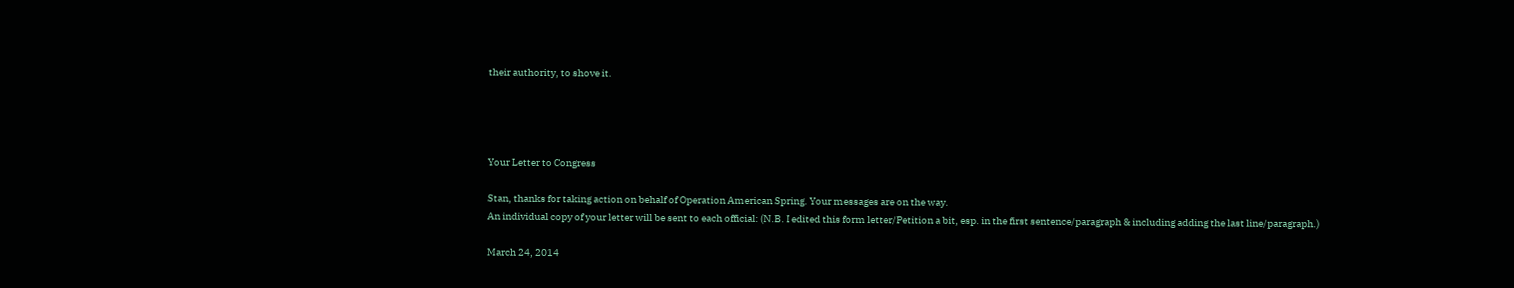their authority, to shove it.




Your Letter to Congress

Stan, thanks for taking action on behalf of Operation American Spring. Your messages are on the way.
An individual copy of your letter will be sent to each official: (N.B. I edited this form letter/Petition a bit, esp. in the first sentence/paragraph & including adding the last line/paragraph.)

March 24, 2014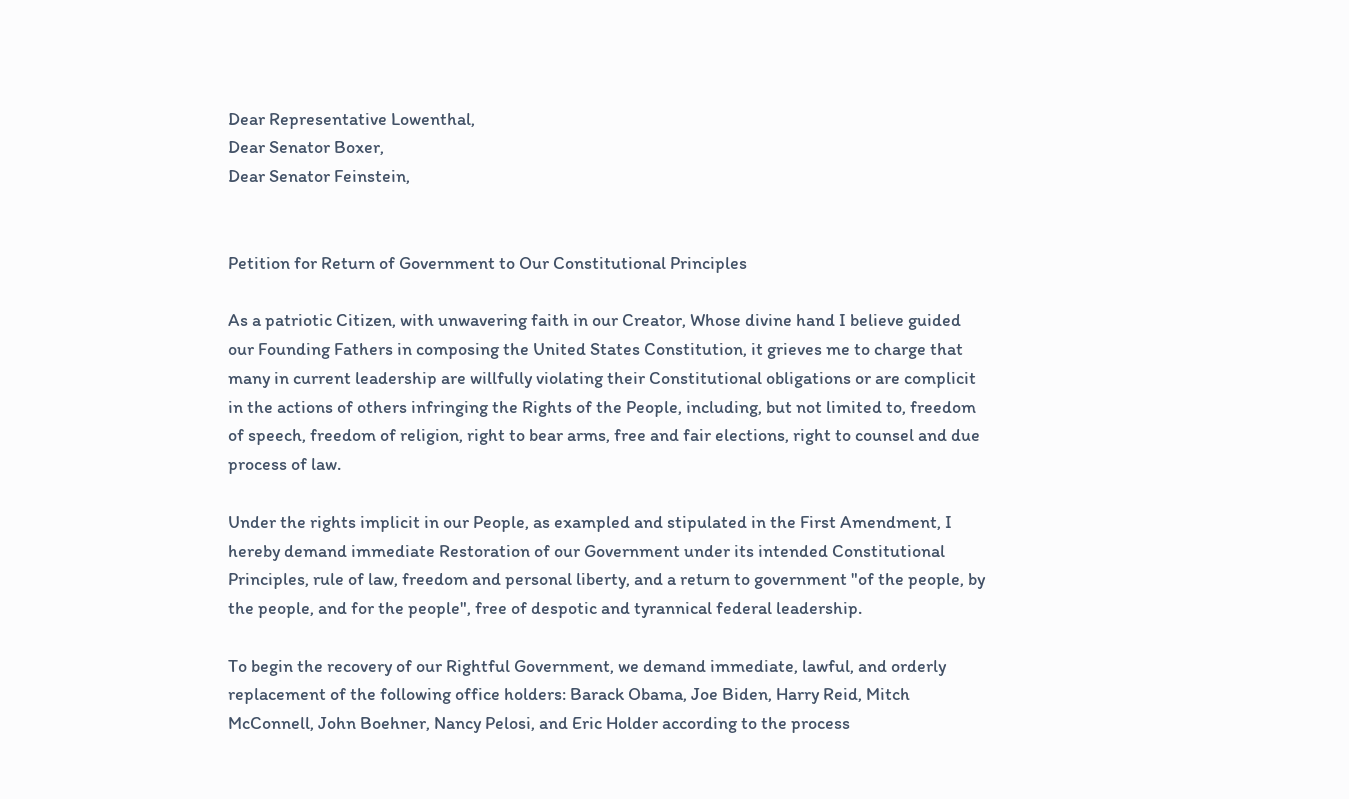Dear Representative Lowenthal,
Dear Senator Boxer,
Dear Senator Feinstein,


Petition for Return of Government to Our Constitutional Principles

As a patriotic Citizen, with unwavering faith in our Creator, Whose divine hand I believe guided our Founding Fathers in composing the United States Constitution, it grieves me to charge that many in current leadership are willfully violating their Constitutional obligations or are complicit in the actions of others infringing the Rights of the People, including, but not limited to, freedom of speech, freedom of religion, right to bear arms, free and fair elections, right to counsel and due process of law.

Under the rights implicit in our People, as exampled and stipulated in the First Amendment, I hereby demand immediate Restoration of our Government under its intended Constitutional Principles, rule of law, freedom and personal liberty, and a return to government "of the people, by the people, and for the people", free of despotic and tyrannical federal leadership.

To begin the recovery of our Rightful Government, we demand immediate, lawful, and orderly replacement of the following office holders: Barack Obama, Joe Biden, Harry Reid, Mitch McConnell, John Boehner, Nancy Pelosi, and Eric Holder according to the process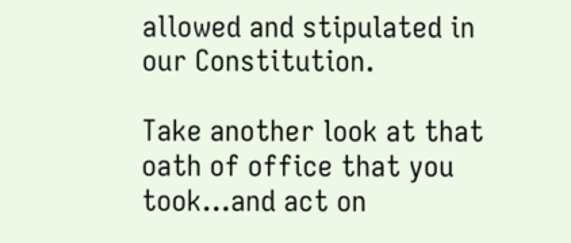allowed and stipulated in our Constitution.

Take another look at that oath of office that you took…and act on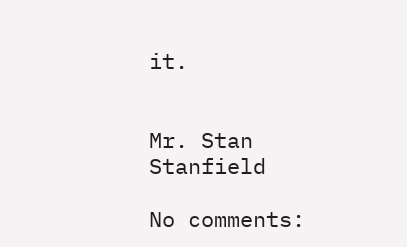it.


Mr. Stan Stanfield

No comments: